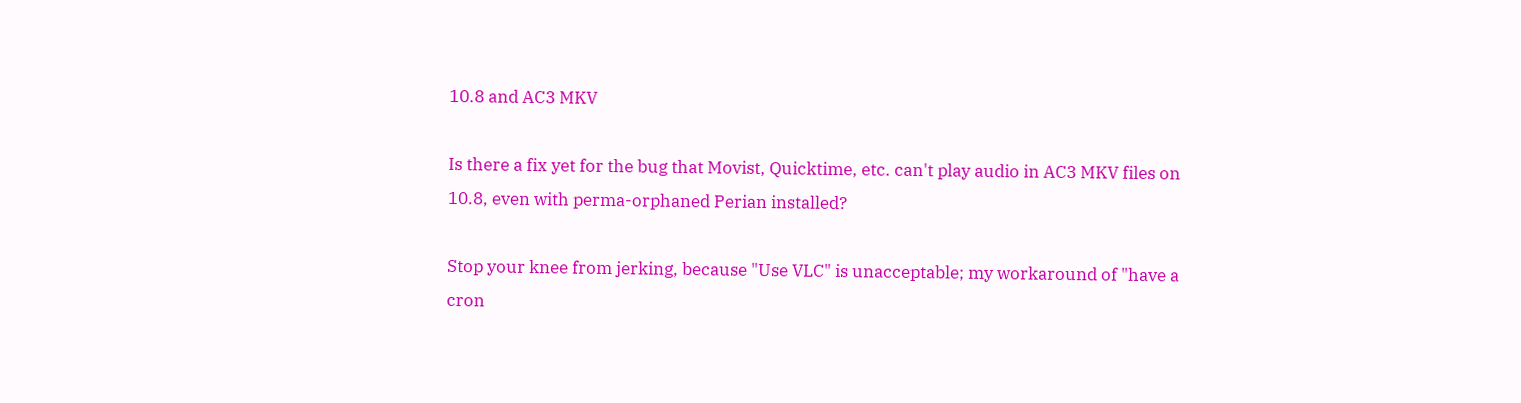10.8 and AC3 MKV

Is there a fix yet for the bug that Movist, Quicktime, etc. can't play audio in AC3 MKV files on 10.8, even with perma-orphaned Perian installed?

Stop your knee from jerking, because "Use VLC" is unacceptable; my workaround of "have a cron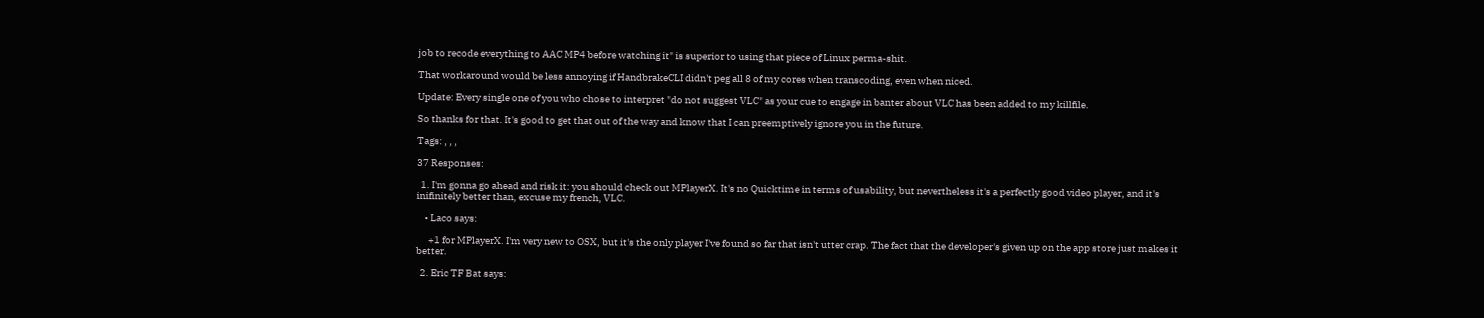job to recode everything to AAC MP4 before watching it" is superior to using that piece of Linux perma-shit.

That workaround would be less annoying if HandbrakeCLI didn't peg all 8 of my cores when transcoding, even when niced.

Update: Every single one of you who chose to interpret "do not suggest VLC" as your cue to engage in banter about VLC has been added to my killfile.

So thanks for that. It's good to get that out of the way and know that I can preemptively ignore you in the future.

Tags: , , ,

37 Responses:

  1. I'm gonna go ahead and risk it: you should check out MPlayerX. It's no Quicktime in terms of usability, but nevertheless it's a perfectly good video player, and it's inifinitely better than, excuse my french, VLC.

    • Laco says:

      +1 for MPlayerX. I'm very new to OSX, but it's the only player I've found so far that isn't utter crap. The fact that the developer's given up on the app store just makes it better.

  2. Eric TF Bat says: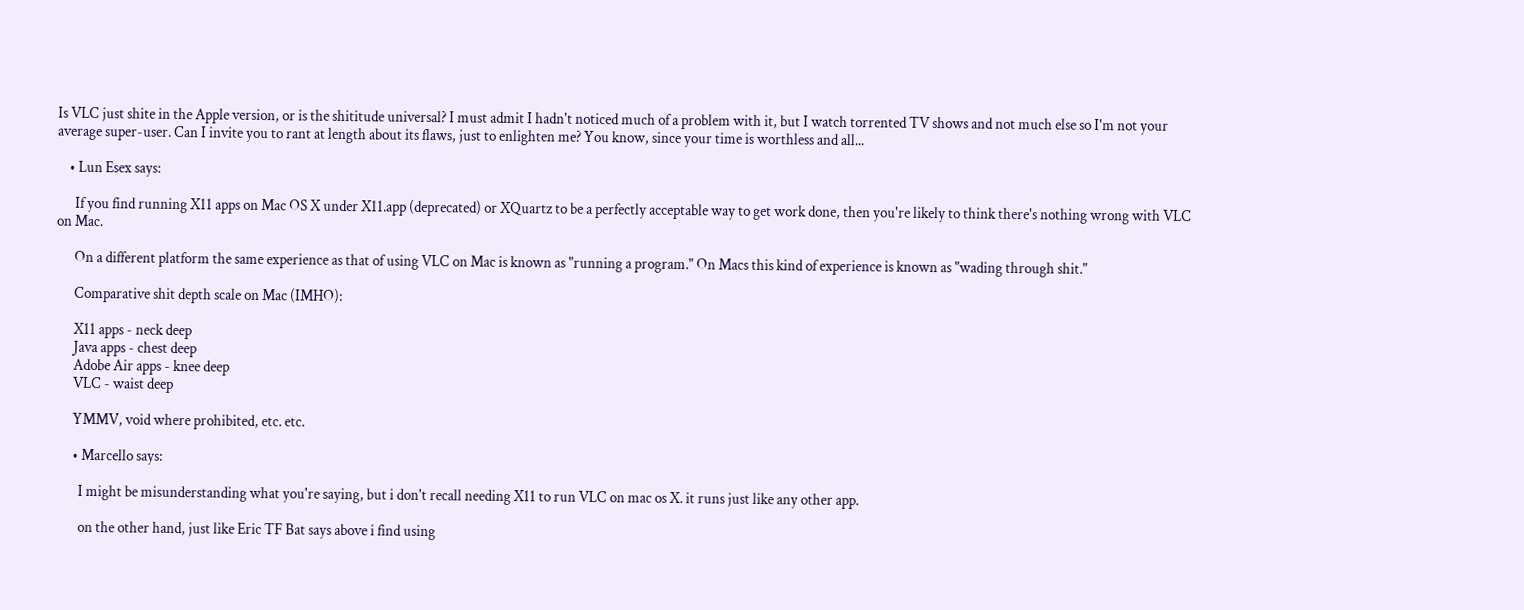Is VLC just shite in the Apple version, or is the shititude universal? I must admit I hadn't noticed much of a problem with it, but I watch torrented TV shows and not much else so I'm not your average super-user. Can I invite you to rant at length about its flaws, just to enlighten me? You know, since your time is worthless and all...

    • Lun Esex says:

      If you find running X11 apps on Mac OS X under X11.app (deprecated) or XQuartz to be a perfectly acceptable way to get work done, then you're likely to think there's nothing wrong with VLC on Mac.

      On a different platform the same experience as that of using VLC on Mac is known as "running a program." On Macs this kind of experience is known as "wading through shit."

      Comparative shit depth scale on Mac (IMHO):

      X11 apps - neck deep
      Java apps - chest deep
      Adobe Air apps - knee deep
      VLC - waist deep

      YMMV, void where prohibited, etc. etc.

      • Marcello says:

        I might be misunderstanding what you're saying, but i don't recall needing X11 to run VLC on mac os X. it runs just like any other app.

        on the other hand, just like Eric TF Bat says above i find using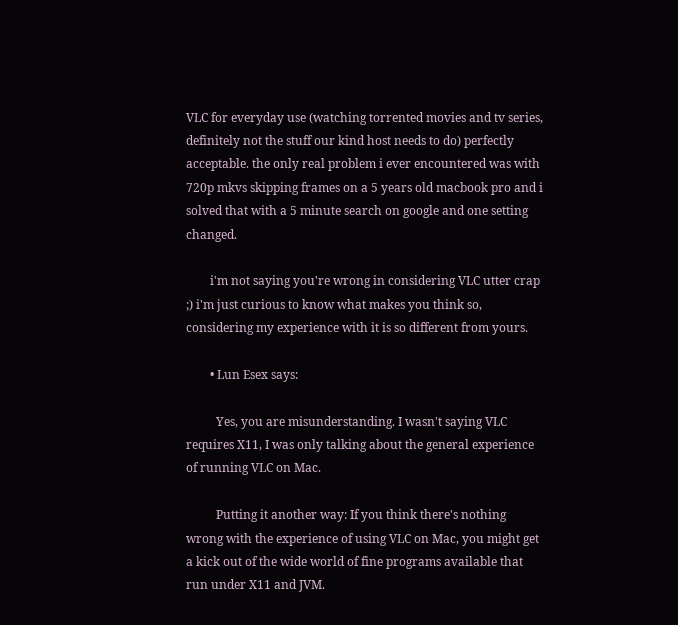VLC for everyday use (watching torrented movies and tv series, definitely not the stuff our kind host needs to do) perfectly acceptable. the only real problem i ever encountered was with 720p mkvs skipping frames on a 5 years old macbook pro and i solved that with a 5 minute search on google and one setting changed.

        i'm not saying you're wrong in considering VLC utter crap ;) i'm just curious to know what makes you think so, considering my experience with it is so different from yours.

        • Lun Esex says:

          Yes, you are misunderstanding. I wasn't saying VLC requires X11, I was only talking about the general experience of running VLC on Mac.

          Putting it another way: If you think there's nothing wrong with the experience of using VLC on Mac, you might get a kick out of the wide world of fine programs available that run under X11 and JVM.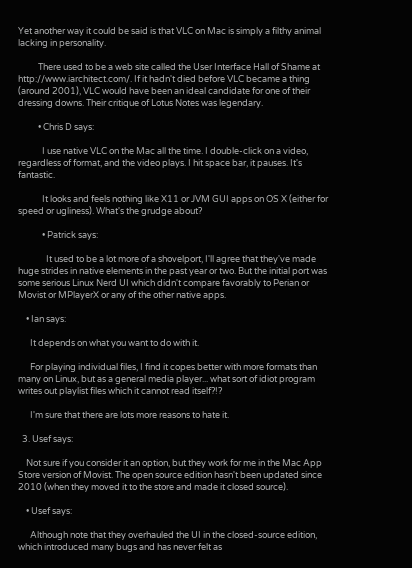Yet another way it could be said is that VLC on Mac is simply a filthy animal lacking in personality.

          There used to be a web site called the User Interface Hall of Shame at http://www.iarchitect.com/. If it hadn't died before VLC became a thing (around 2001), VLC would have been an ideal candidate for one of their dressing downs. Their critique of Lotus Notes was legendary.

          • Chris D says:

            I use native VLC on the Mac all the time. I double-click on a video, regardless of format, and the video plays. I hit space bar, it pauses. It's fantastic.

            It looks and feels nothing like X11 or JVM GUI apps on OS X (either for speed or ugliness). What's the grudge about?

            • Patrick says:

              It used to be a lot more of a shovelport, I'll agree that they've made huge strides in native elements in the past year or two. But the initial port was some serious Linux Nerd UI which didn't compare favorably to Perian or Movist or MPlayerX or any of the other native apps.

    • Ian says:

      It depends on what you want to do with it.

      For playing individual files, I find it copes better with more formats than many on Linux, but as a general media player... what sort of idiot program writes out playlist files which it cannot read itself?!?

      I'm sure that there are lots more reasons to hate it.

  3. Usef says:

    Not sure if you consider it an option, but they work for me in the Mac App Store version of Movist. The open source edition hasn't been updated since 2010 (when they moved it to the store and made it closed source).

    • Usef says:

      Although note that they overhauled the UI in the closed-source edition, which introduced many bugs and has never felt as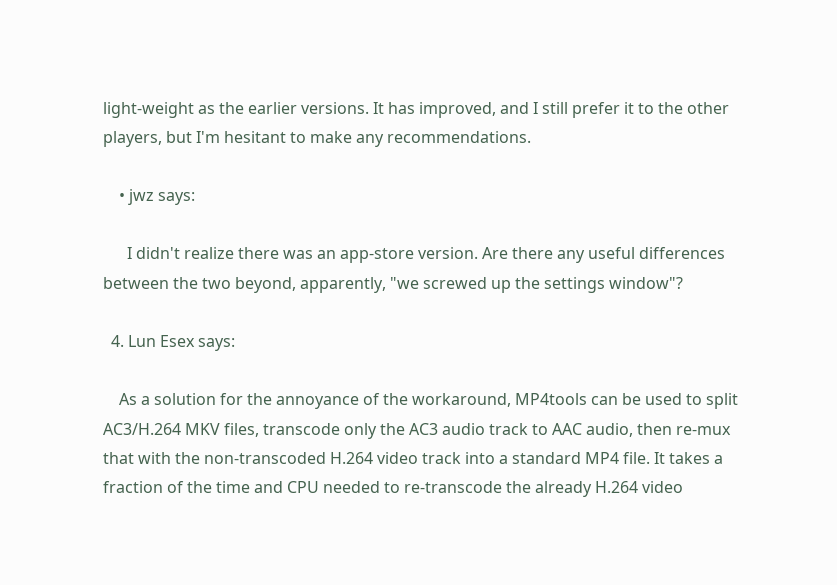light-weight as the earlier versions. It has improved, and I still prefer it to the other players, but I'm hesitant to make any recommendations.

    • jwz says:

      I didn't realize there was an app-store version. Are there any useful differences between the two beyond, apparently, "we screwed up the settings window"?

  4. Lun Esex says:

    As a solution for the annoyance of the workaround, MP4tools can be used to split AC3/H.264 MKV files, transcode only the AC3 audio track to AAC audio, then re-mux that with the non-transcoded H.264 video track into a standard MP4 file. It takes a fraction of the time and CPU needed to re-transcode the already H.264 video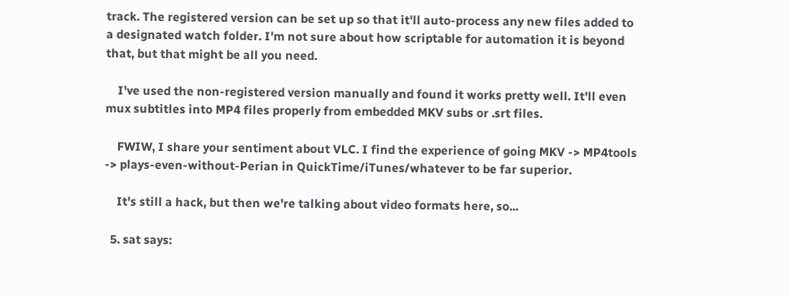track. The registered version can be set up so that it'll auto-process any new files added to a designated watch folder. I'm not sure about how scriptable for automation it is beyond that, but that might be all you need.

    I've used the non-registered version manually and found it works pretty well. It'll even mux subtitles into MP4 files properly from embedded MKV subs or .srt files.

    FWIW, I share your sentiment about VLC. I find the experience of going MKV -> MP4tools -> plays-even-without-Perian in QuickTime/iTunes/whatever to be far superior.

    It's still a hack, but then we're talking about video formats here, so...

  5. sat says: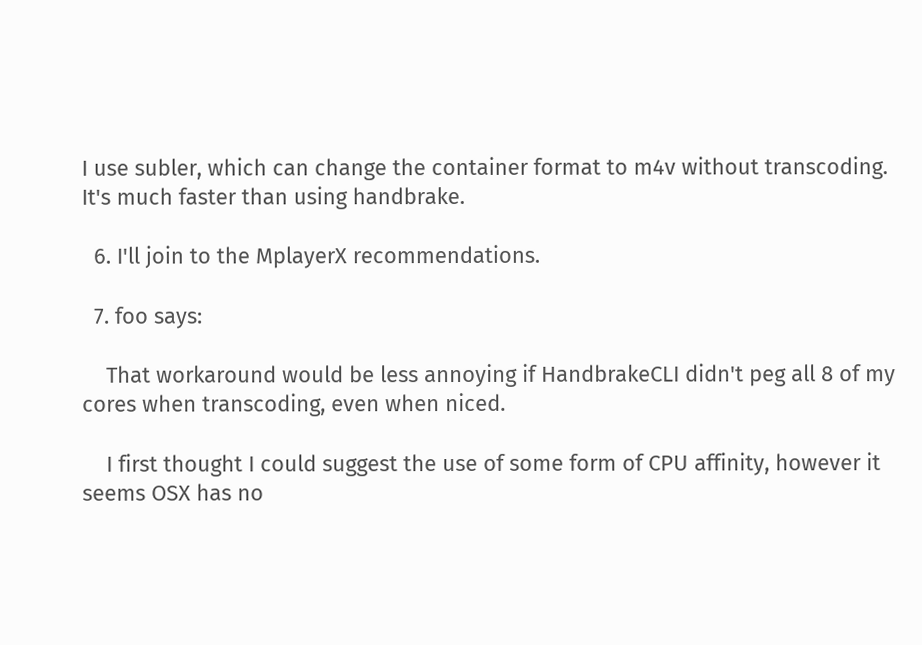I use subler, which can change the container format to m4v without transcoding. It's much faster than using handbrake.

  6. I'll join to the MplayerX recommendations.

  7. foo says:

    That workaround would be less annoying if HandbrakeCLI didn't peg all 8 of my cores when transcoding, even when niced.

    I first thought I could suggest the use of some form of CPU affinity, however it seems OSX has no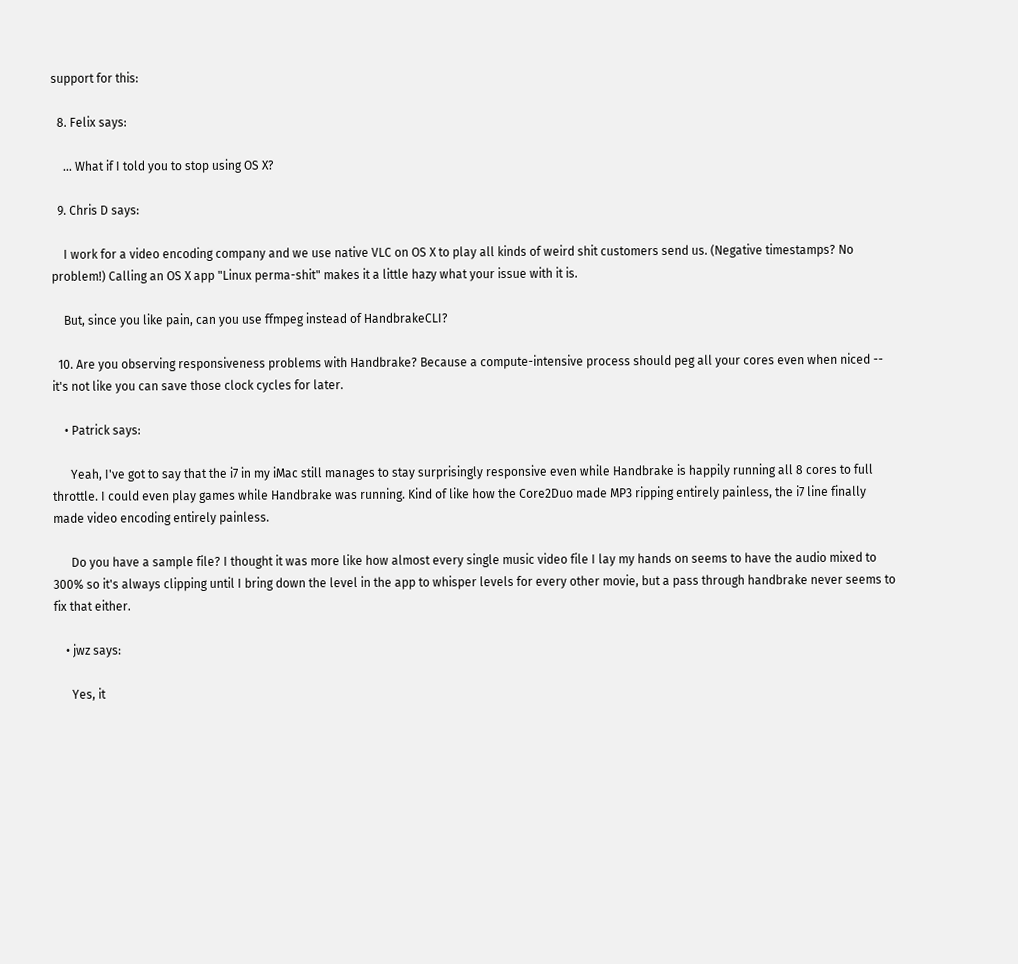support for this:

  8. Felix says:

    ... What if I told you to stop using OS X?

  9. Chris D says:

    I work for a video encoding company and we use native VLC on OS X to play all kinds of weird shit customers send us. (Negative timestamps? No problem!) Calling an OS X app "Linux perma-shit" makes it a little hazy what your issue with it is.

    But, since you like pain, can you use ffmpeg instead of HandbrakeCLI?

  10. Are you observing responsiveness problems with Handbrake? Because a compute-intensive process should peg all your cores even when niced -- it's not like you can save those clock cycles for later.

    • Patrick says:

      Yeah, I've got to say that the i7 in my iMac still manages to stay surprisingly responsive even while Handbrake is happily running all 8 cores to full throttle. I could even play games while Handbrake was running. Kind of like how the Core2Duo made MP3 ripping entirely painless, the i7 line finally made video encoding entirely painless.

      Do you have a sample file? I thought it was more like how almost every single music video file I lay my hands on seems to have the audio mixed to 300% so it's always clipping until I bring down the level in the app to whisper levels for every other movie, but a pass through handbrake never seems to fix that either.

    • jwz says:

      Yes, it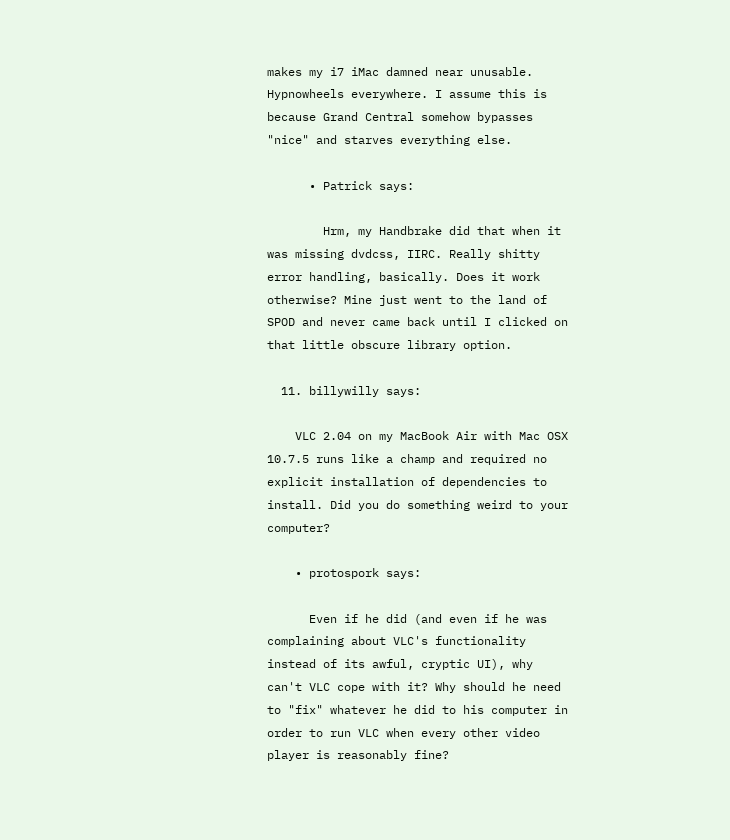makes my i7 iMac damned near unusable. Hypnowheels everywhere. I assume this is because Grand Central somehow bypasses "nice" and starves everything else.

      • Patrick says:

        Hrm, my Handbrake did that when it was missing dvdcss, IIRC. Really shitty error handling, basically. Does it work otherwise? Mine just went to the land of SPOD and never came back until I clicked on that little obscure library option.

  11. billywilly says:

    VLC 2.04 on my MacBook Air with Mac OSX 10.7.5 runs like a champ and required no explicit installation of dependencies to install. Did you do something weird to your computer?

    • protospork says:

      Even if he did (and even if he was complaining about VLC's functionality instead of its awful, cryptic UI), why can't VLC cope with it? Why should he need to "fix" whatever he did to his computer in order to run VLC when every other video player is reasonably fine?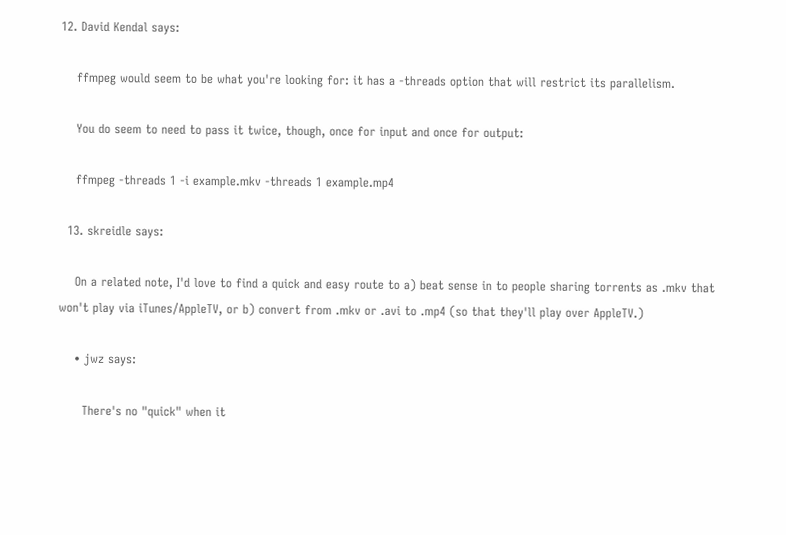12. David Kendal says:

    ffmpeg would seem to be what you're looking for: it has a -threads option that will restrict its parallelism.

    You do seem to need to pass it twice, though, once for input and once for output:

    ffmpeg -threads 1 -i example.mkv -threads 1 example.mp4

  13. skreidle says:

    On a related note, I'd love to find a quick and easy route to a) beat sense in to people sharing torrents as .mkv that won't play via iTunes/AppleTV, or b) convert from .mkv or .avi to .mp4 (so that they'll play over AppleTV.)

    • jwz says:

      There's no "quick" when it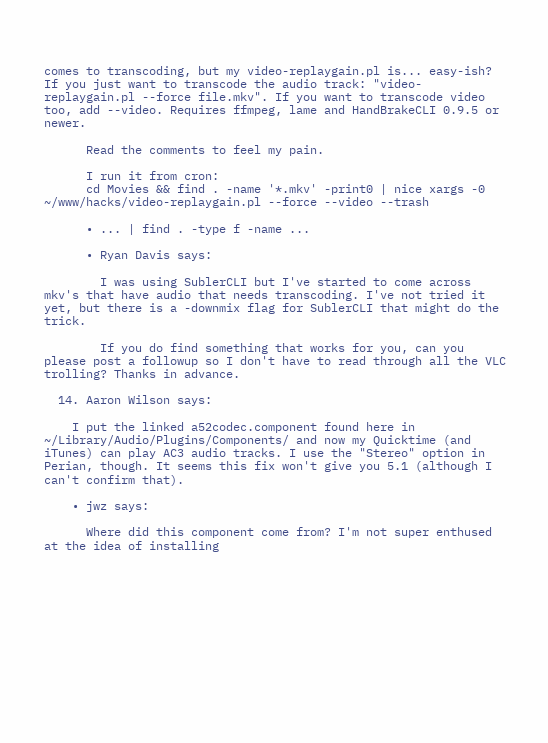comes to transcoding, but my video-replaygain.pl is... easy-ish? If you just want to transcode the audio track: "video-replaygain.pl --force file.mkv". If you want to transcode video too, add --video. Requires ffmpeg, lame and HandBrakeCLI 0.9.5 or newer.

      Read the comments to feel my pain.

      I run it from cron:
      cd Movies && find . -name '*.mkv' -print0 | nice xargs -0 ~/www/hacks/video-replaygain.pl --force --video --trash

      • ... | find . -type f -name ...

      • Ryan Davis says:

        I was using SublerCLI but I've started to come across mkv's that have audio that needs transcoding. I've not tried it yet, but there is a -downmix flag for SublerCLI that might do the trick.

        If you do find something that works for you, can you please post a followup so I don't have to read through all the VLC trolling? Thanks in advance.

  14. Aaron Wilson says:

    I put the linked a52codec.component found here in ~/Library/Audio/Plugins/Components/ and now my Quicktime (and iTunes) can play AC3 audio tracks. I use the "Stereo" option in Perian, though. It seems this fix won't give you 5.1 (although I can't confirm that).

    • jwz says:

      Where did this component come from? I'm not super enthused at the idea of installing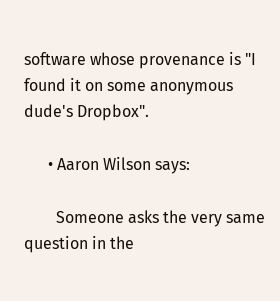software whose provenance is "I found it on some anonymous dude's Dropbox".

      • Aaron Wilson says:

        Someone asks the very same question in the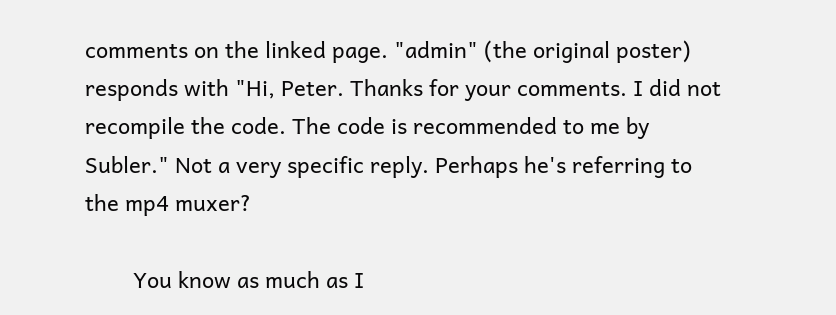comments on the linked page. "admin" (the original poster) responds with "Hi, Peter. Thanks for your comments. I did not recompile the code. The code is recommended to me by Subler." Not a very specific reply. Perhaps he's referring to the mp4 muxer?

        You know as much as I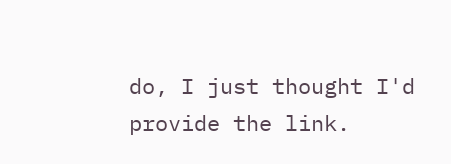do, I just thought I'd provide the link.